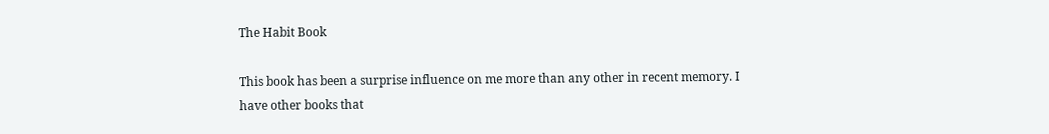The Habit Book

This book has been a surprise influence on me more than any other in recent memory. I have other books that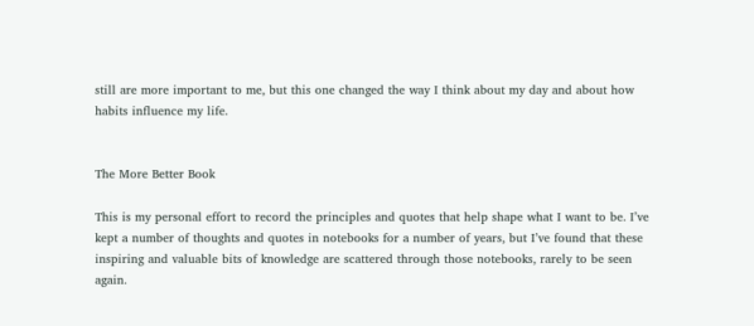still are more important to me, but this one changed the way I think about my day and about how habits influence my life.


The More Better Book

This is my personal effort to record the principles and quotes that help shape what I want to be. I’ve kept a number of thoughts and quotes in notebooks for a number of years, but I’ve found that these inspiring and valuable bits of knowledge are scattered through those notebooks, rarely to be seen again.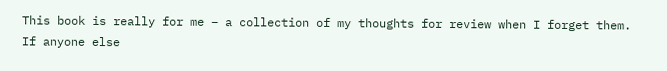This book is really for me – a collection of my thoughts for review when I forget them. If anyone else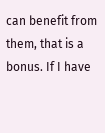can benefit from them, that is a bonus. If I have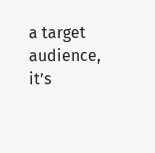a target audience, it’s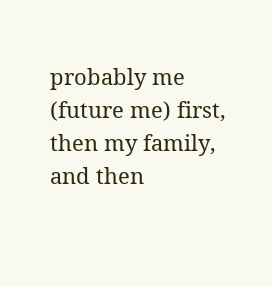probably me (future me) first, then my family, and then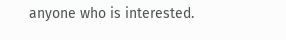anyone who is interested.